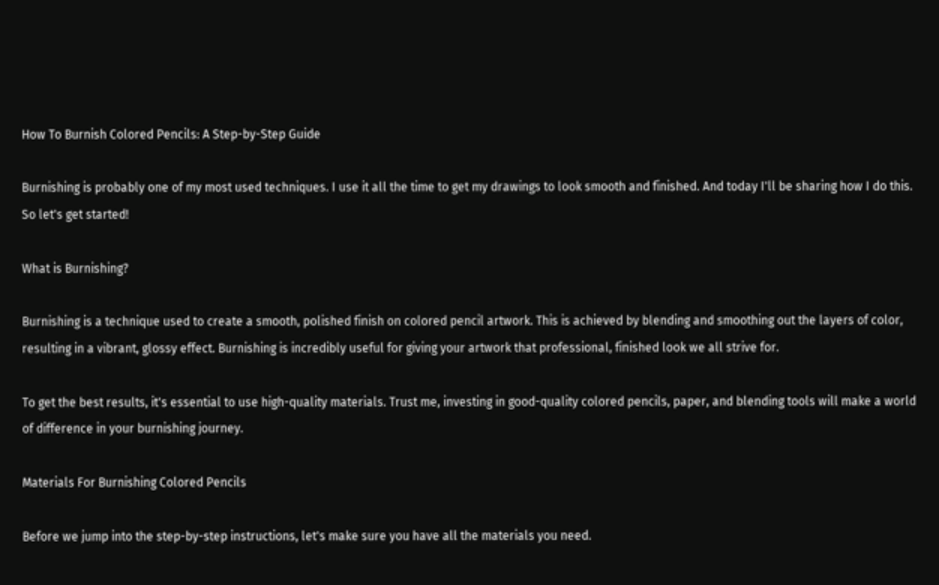How To Burnish Colored Pencils: A Step-by-Step Guide

Burnishing is probably one of my most used techniques. I use it all the time to get my drawings to look smooth and finished. And today I'll be sharing how I do this. So let's get started!

What is Burnishing?

Burnishing is a technique used to create a smooth, polished finish on colored pencil artwork. This is achieved by blending and smoothing out the layers of color, resulting in a vibrant, glossy effect. Burnishing is incredibly useful for giving your artwork that professional, finished look we all strive for.

To get the best results, it's essential to use high-quality materials. Trust me, investing in good-quality colored pencils, paper, and blending tools will make a world of difference in your burnishing journey.

Materials For Burnishing Colored Pencils

Before we jump into the step-by-step instructions, let's make sure you have all the materials you need.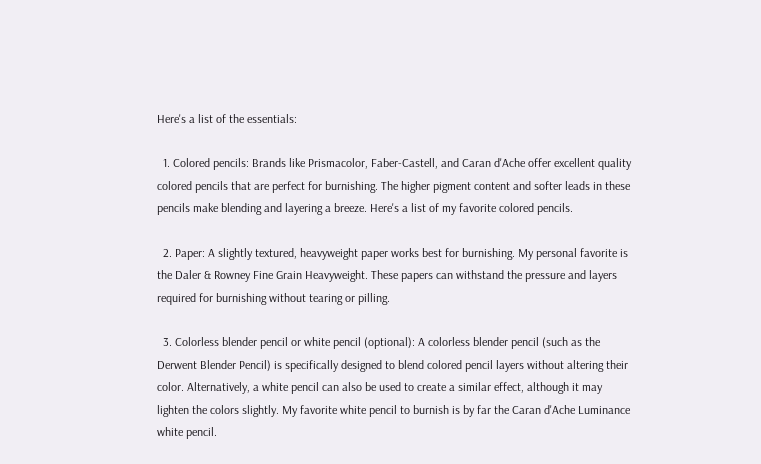Here's a list of the essentials:

  1. Colored pencils: Brands like Prismacolor, Faber-Castell, and Caran d'Ache offer excellent quality colored pencils that are perfect for burnishing. The higher pigment content and softer leads in these pencils make blending and layering a breeze. Here's a list of my favorite colored pencils.

  2. Paper: A slightly textured, heavyweight paper works best for burnishing. My personal favorite is the Daler & Rowney Fine Grain Heavyweight. These papers can withstand the pressure and layers required for burnishing without tearing or pilling.

  3. Colorless blender pencil or white pencil (optional): A colorless blender pencil (such as the Derwent Blender Pencil) is specifically designed to blend colored pencil layers without altering their color. Alternatively, a white pencil can also be used to create a similar effect, although it may lighten the colors slightly. My favorite white pencil to burnish is by far the Caran d'Ache Luminance white pencil.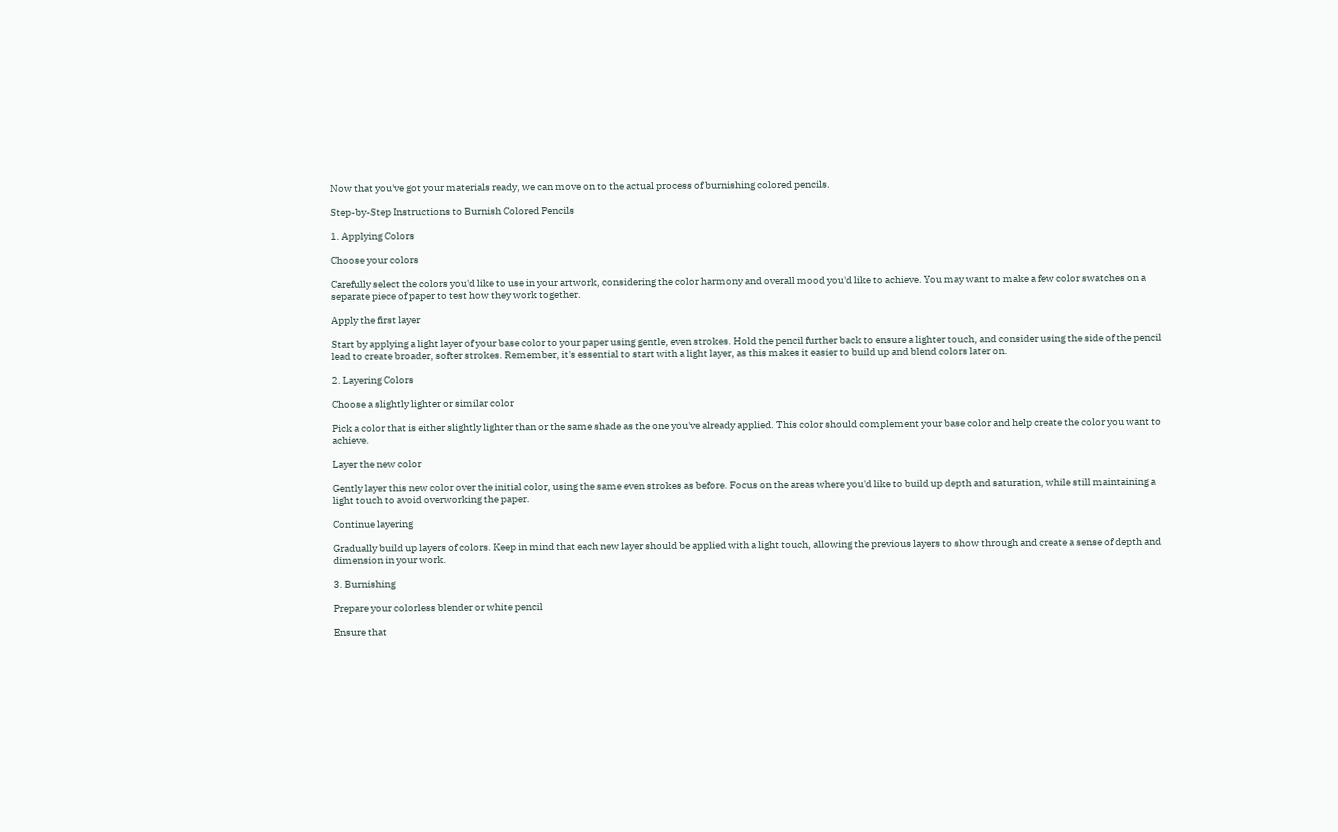Now that you've got your materials ready, we can move on to the actual process of burnishing colored pencils.

Step-by-Step Instructions to Burnish Colored Pencils

1. Applying Colors

Choose your colors

Carefully select the colors you'd like to use in your artwork, considering the color harmony and overall mood you'd like to achieve. You may want to make a few color swatches on a separate piece of paper to test how they work together.

Apply the first layer

Start by applying a light layer of your base color to your paper using gentle, even strokes. Hold the pencil further back to ensure a lighter touch, and consider using the side of the pencil lead to create broader, softer strokes. Remember, it's essential to start with a light layer, as this makes it easier to build up and blend colors later on.

2. Layering Colors

Choose a slightly lighter or similar color

Pick a color that is either slightly lighter than or the same shade as the one you've already applied. This color should complement your base color and help create the color you want to achieve.

Layer the new color

Gently layer this new color over the initial color, using the same even strokes as before. Focus on the areas where you'd like to build up depth and saturation, while still maintaining a light touch to avoid overworking the paper.

Continue layering

Gradually build up layers of colors. Keep in mind that each new layer should be applied with a light touch, allowing the previous layers to show through and create a sense of depth and dimension in your work.

3. Burnishing

Prepare your colorless blender or white pencil

Ensure that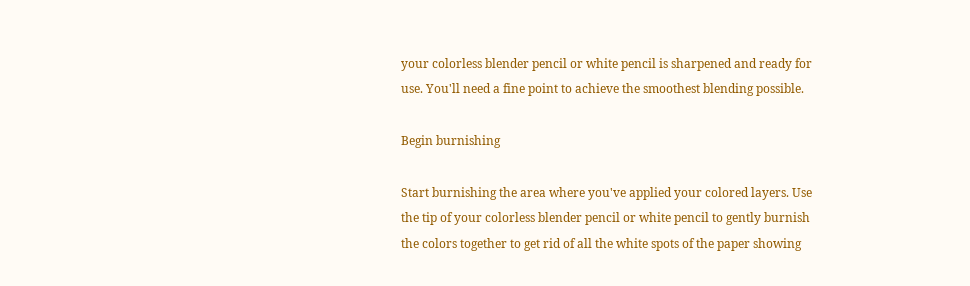your colorless blender pencil or white pencil is sharpened and ready for use. You'll need a fine point to achieve the smoothest blending possible.

Begin burnishing

Start burnishing the area where you've applied your colored layers. Use the tip of your colorless blender pencil or white pencil to gently burnish the colors together to get rid of all the white spots of the paper showing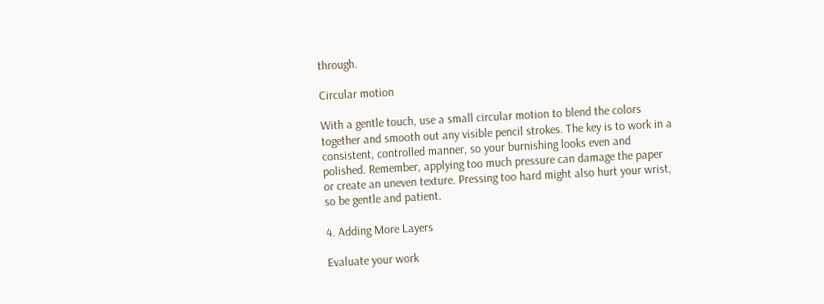through.

Circular motion

With a gentle touch, use a small circular motion to blend the colors together and smooth out any visible pencil strokes. The key is to work in a consistent, controlled manner, so your burnishing looks even and polished. Remember, applying too much pressure can damage the paper or create an uneven texture. Pressing too hard might also hurt your wrist, so be gentle and patient.

4. Adding More Layers

Evaluate your work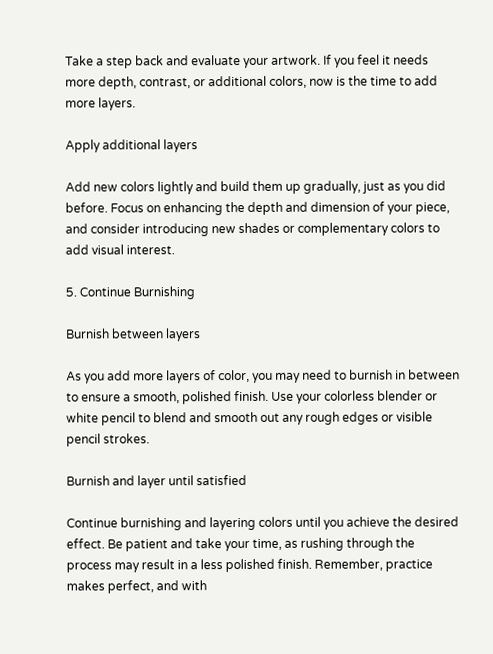Take a step back and evaluate your artwork. If you feel it needs more depth, contrast, or additional colors, now is the time to add more layers.

Apply additional layers

Add new colors lightly and build them up gradually, just as you did before. Focus on enhancing the depth and dimension of your piece, and consider introducing new shades or complementary colors to add visual interest.

5. Continue Burnishing

Burnish between layers

As you add more layers of color, you may need to burnish in between to ensure a smooth, polished finish. Use your colorless blender or white pencil to blend and smooth out any rough edges or visible pencil strokes.

Burnish and layer until satisfied

Continue burnishing and layering colors until you achieve the desired effect. Be patient and take your time, as rushing through the process may result in a less polished finish. Remember, practice makes perfect, and with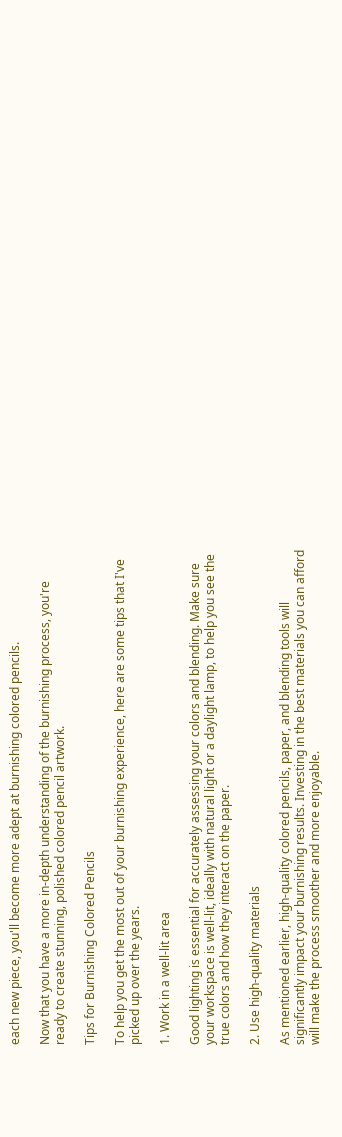each new piece, you'll become more adept at burnishing colored pencils.

Now that you have a more in-depth understanding of the burnishing process, you're ready to create stunning, polished colored pencil artwork.

Tips for Burnishing Colored Pencils

To help you get the most out of your burnishing experience, here are some tips that I've picked up over the years.

1. Work in a well-lit area

Good lighting is essential for accurately assessing your colors and blending. Make sure your workspace is well-lit, ideally with natural light or a daylight lamp, to help you see the true colors and how they interact on the paper.

2. Use high-quality materials

As mentioned earlier, high-quality colored pencils, paper, and blending tools will significantly impact your burnishing results. Investing in the best materials you can afford will make the process smoother and more enjoyable.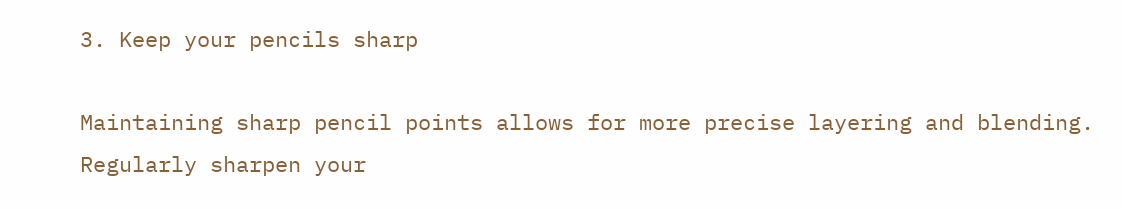3. Keep your pencils sharp

Maintaining sharp pencil points allows for more precise layering and blending. Regularly sharpen your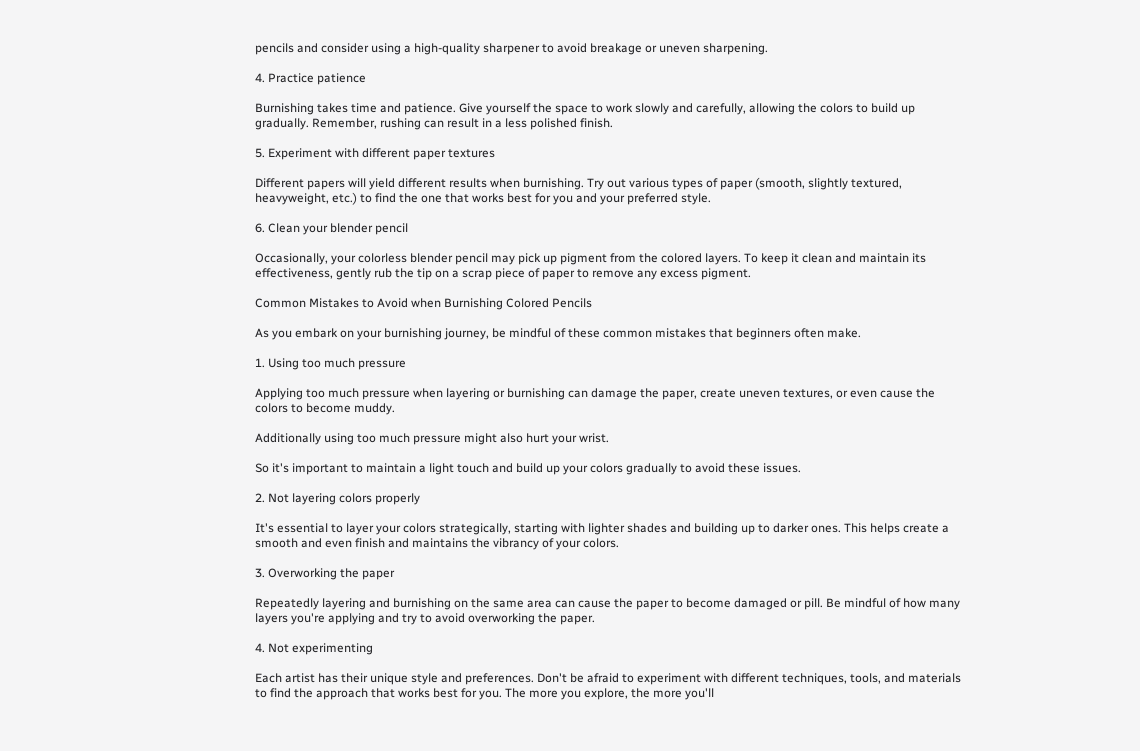pencils and consider using a high-quality sharpener to avoid breakage or uneven sharpening.

4. Practice patience

Burnishing takes time and patience. Give yourself the space to work slowly and carefully, allowing the colors to build up gradually. Remember, rushing can result in a less polished finish.

5. Experiment with different paper textures

Different papers will yield different results when burnishing. Try out various types of paper (smooth, slightly textured, heavyweight, etc.) to find the one that works best for you and your preferred style.

6. Clean your blender pencil

Occasionally, your colorless blender pencil may pick up pigment from the colored layers. To keep it clean and maintain its effectiveness, gently rub the tip on a scrap piece of paper to remove any excess pigment.

Common Mistakes to Avoid when Burnishing Colored Pencils

As you embark on your burnishing journey, be mindful of these common mistakes that beginners often make.

1. Using too much pressure

Applying too much pressure when layering or burnishing can damage the paper, create uneven textures, or even cause the colors to become muddy.

Additionally using too much pressure might also hurt your wrist.

So it's important to maintain a light touch and build up your colors gradually to avoid these issues.

2. Not layering colors properly

It's essential to layer your colors strategically, starting with lighter shades and building up to darker ones. This helps create a smooth and even finish and maintains the vibrancy of your colors.

3. Overworking the paper

Repeatedly layering and burnishing on the same area can cause the paper to become damaged or pill. Be mindful of how many layers you're applying and try to avoid overworking the paper.

4. Not experimenting

Each artist has their unique style and preferences. Don't be afraid to experiment with different techniques, tools, and materials to find the approach that works best for you. The more you explore, the more you'll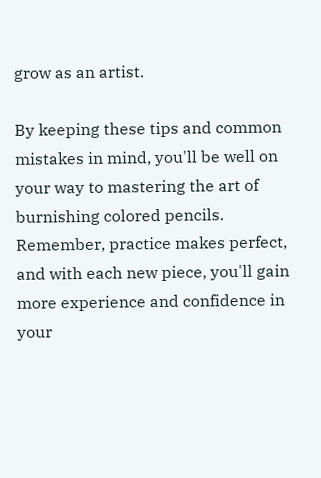grow as an artist.

By keeping these tips and common mistakes in mind, you'll be well on your way to mastering the art of burnishing colored pencils. Remember, practice makes perfect, and with each new piece, you'll gain more experience and confidence in your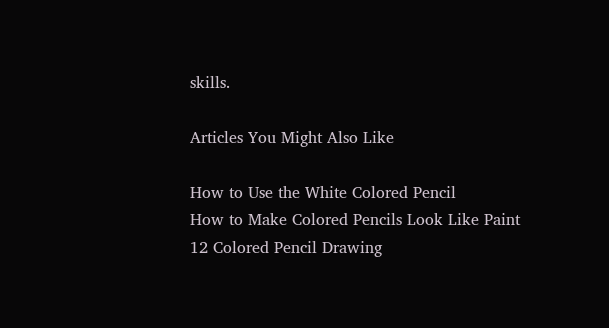skills.

Articles You Might Also Like

How to Use the White Colored Pencil
How to Make Colored Pencils Look Like Paint
12 Colored Pencil Drawing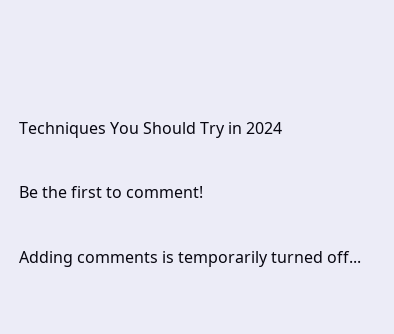Techniques You Should Try in 2024

Be the first to comment!

Adding comments is temporarily turned off...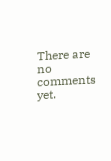There are no comments yet.